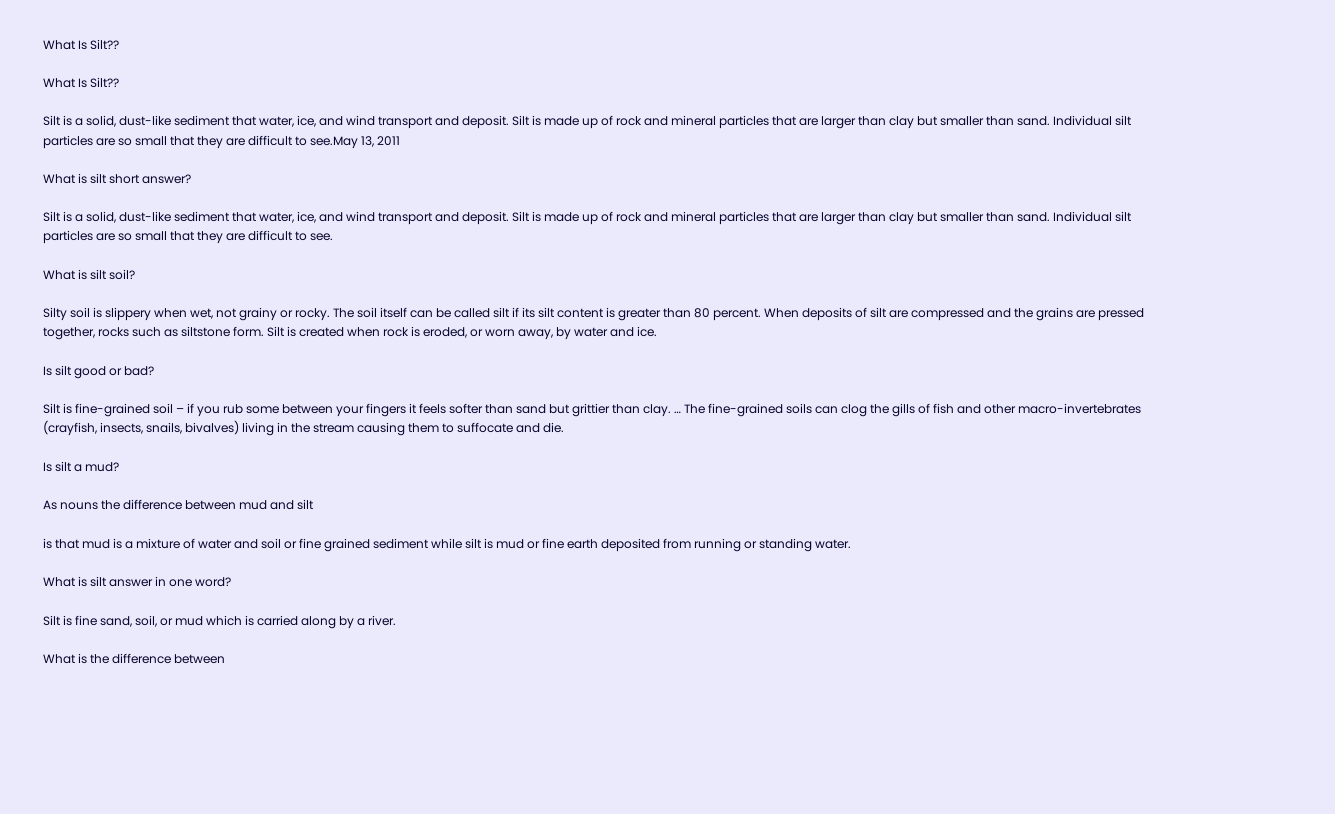What Is Silt??

What Is Silt??

Silt is a solid, dust-like sediment that water, ice, and wind transport and deposit. Silt is made up of rock and mineral particles that are larger than clay but smaller than sand. Individual silt particles are so small that they are difficult to see.May 13, 2011

What is silt short answer?

Silt is a solid, dust-like sediment that water, ice, and wind transport and deposit. Silt is made up of rock and mineral particles that are larger than clay but smaller than sand. Individual silt particles are so small that they are difficult to see.

What is silt soil?

Silty soil is slippery when wet, not grainy or rocky. The soil itself can be called silt if its silt content is greater than 80 percent. When deposits of silt are compressed and the grains are pressed together, rocks such as siltstone form. Silt is created when rock is eroded, or worn away, by water and ice.

Is silt good or bad?

Silt is fine-grained soil – if you rub some between your fingers it feels softer than sand but grittier than clay. … The fine-grained soils can clog the gills of fish and other macro-invertebrates (crayfish, insects, snails, bivalves) living in the stream causing them to suffocate and die.

Is silt a mud?

As nouns the difference between mud and silt

is that mud is a mixture of water and soil or fine grained sediment while silt is mud or fine earth deposited from running or standing water.

What is silt answer in one word?

Silt is fine sand, soil, or mud which is carried along by a river.

What is the difference between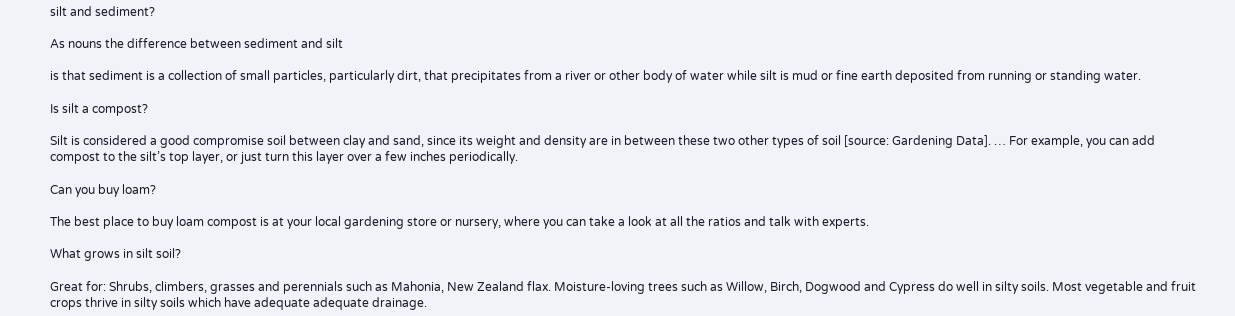silt and sediment?

As nouns the difference between sediment and silt

is that sediment is a collection of small particles, particularly dirt, that precipitates from a river or other body of water while silt is mud or fine earth deposited from running or standing water.

Is silt a compost?

Silt is considered a good compromise soil between clay and sand, since its weight and density are in between these two other types of soil [source: Gardening Data]. … For example, you can add compost to the silt’s top layer, or just turn this layer over a few inches periodically.

Can you buy loam?

The best place to buy loam compost is at your local gardening store or nursery, where you can take a look at all the ratios and talk with experts.

What grows in silt soil?

Great for: Shrubs, climbers, grasses and perennials such as Mahonia, New Zealand flax. Moisture-loving trees such as Willow, Birch, Dogwood and Cypress do well in silty soils. Most vegetable and fruit crops thrive in silty soils which have adequate adequate drainage.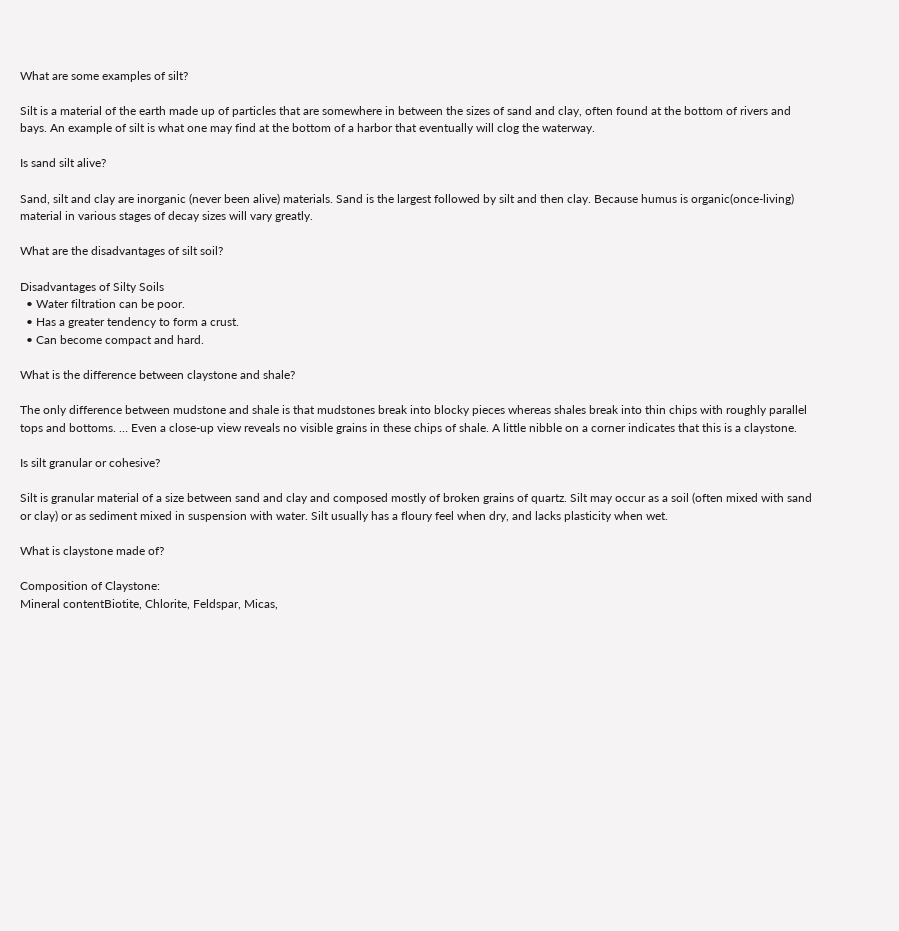What are some examples of silt?

Silt is a material of the earth made up of particles that are somewhere in between the sizes of sand and clay, often found at the bottom of rivers and bays. An example of silt is what one may find at the bottom of a harbor that eventually will clog the waterway.

Is sand silt alive?

Sand, silt and clay are inorganic (never been alive) materials. Sand is the largest followed by silt and then clay. Because humus is organic(once-living) material in various stages of decay sizes will vary greatly.

What are the disadvantages of silt soil?

Disadvantages of Silty Soils
  • Water filtration can be poor.
  • Has a greater tendency to form a crust.
  • Can become compact and hard.

What is the difference between claystone and shale?

The only difference between mudstone and shale is that mudstones break into blocky pieces whereas shales break into thin chips with roughly parallel tops and bottoms. … Even a close-up view reveals no visible grains in these chips of shale. A little nibble on a corner indicates that this is a claystone.

Is silt granular or cohesive?

Silt is granular material of a size between sand and clay and composed mostly of broken grains of quartz. Silt may occur as a soil (often mixed with sand or clay) or as sediment mixed in suspension with water. Silt usually has a floury feel when dry, and lacks plasticity when wet.

What is claystone made of?

Composition of Claystone:
Mineral contentBiotite, Chlorite, Feldspar, Micas,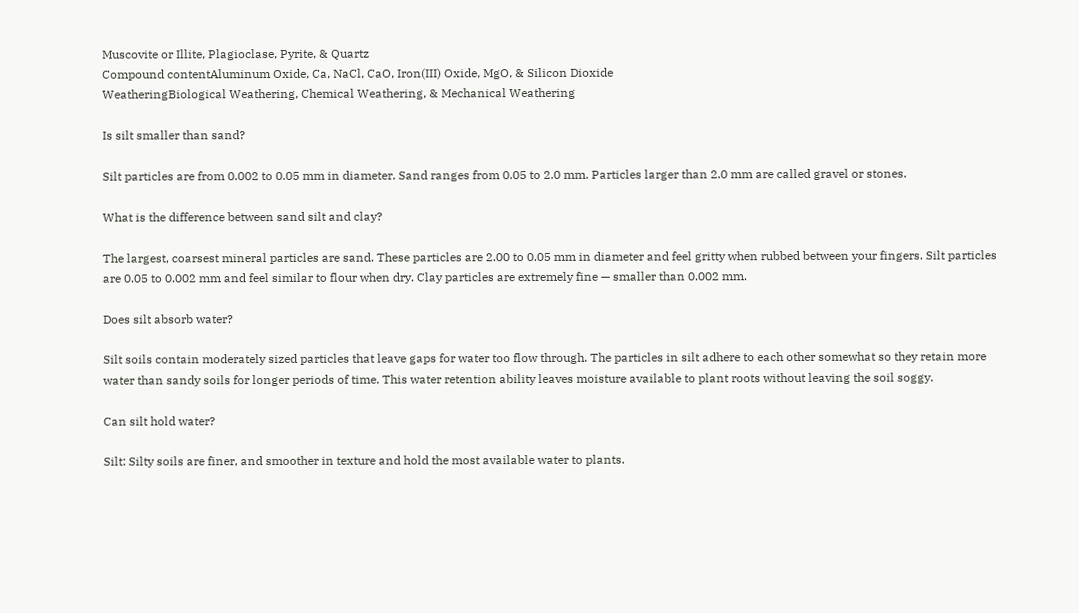Muscovite or Illite, Plagioclase, Pyrite, & Quartz
Compound contentAluminum Oxide, Ca, NaCl, CaO, Iron(III) Oxide, MgO, & Silicon Dioxide
WeatheringBiological Weathering, Chemical Weathering, & Mechanical Weathering

Is silt smaller than sand?

Silt particles are from 0.002 to 0.05 mm in diameter. Sand ranges from 0.05 to 2.0 mm. Particles larger than 2.0 mm are called gravel or stones.

What is the difference between sand silt and clay?

The largest, coarsest mineral particles are sand. These particles are 2.00 to 0.05 mm in diameter and feel gritty when rubbed between your fingers. Silt particles are 0.05 to 0.002 mm and feel similar to flour when dry. Clay particles are extremely fine — smaller than 0.002 mm.

Does silt absorb water?

Silt soils contain moderately sized particles that leave gaps for water too flow through. The particles in silt adhere to each other somewhat so they retain more water than sandy soils for longer periods of time. This water retention ability leaves moisture available to plant roots without leaving the soil soggy.

Can silt hold water?

Silt: Silty soils are finer, and smoother in texture and hold the most available water to plants.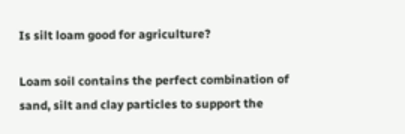Is silt loam good for agriculture?

Loam soil contains the perfect combination of sand, silt and clay particles to support the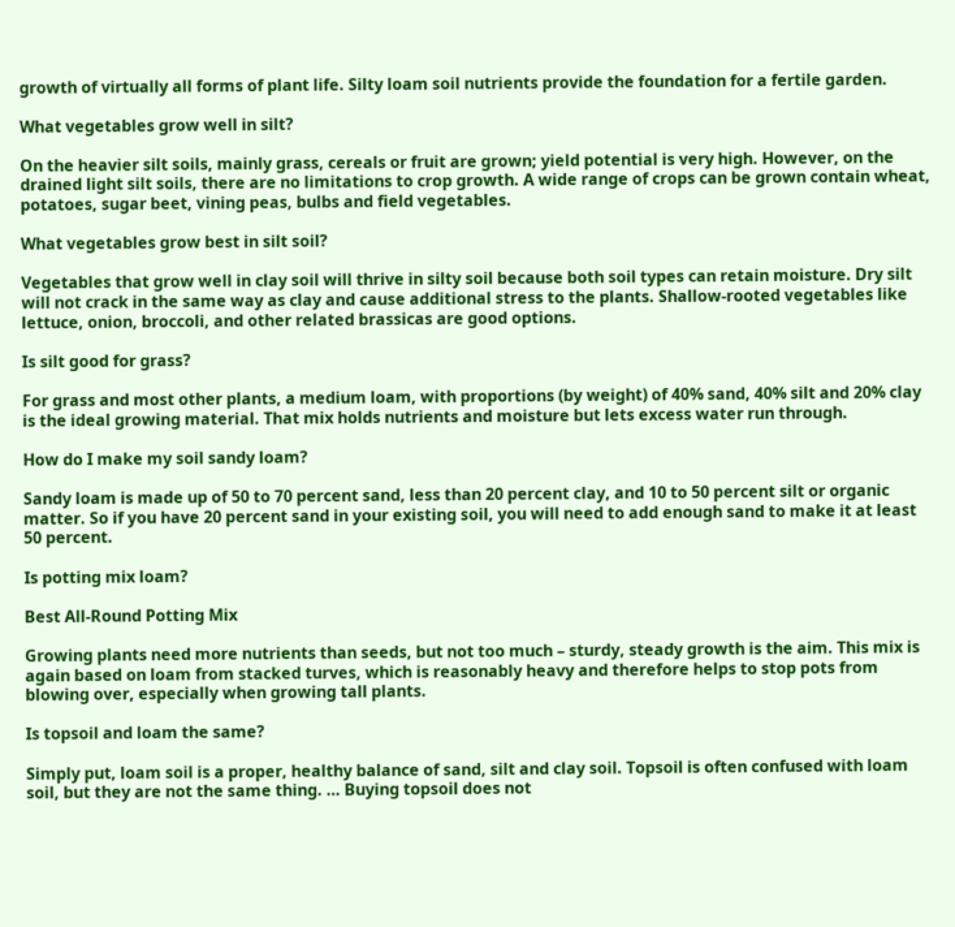growth of virtually all forms of plant life. Silty loam soil nutrients provide the foundation for a fertile garden.

What vegetables grow well in silt?

On the heavier silt soils, mainly grass, cereals or fruit are grown; yield potential is very high. However, on the drained light silt soils, there are no limitations to crop growth. A wide range of crops can be grown contain wheat, potatoes, sugar beet, vining peas, bulbs and field vegetables.

What vegetables grow best in silt soil?

Vegetables that grow well in clay soil will thrive in silty soil because both soil types can retain moisture. Dry silt will not crack in the same way as clay and cause additional stress to the plants. Shallow-rooted vegetables like lettuce, onion, broccoli, and other related brassicas are good options.

Is silt good for grass?

For grass and most other plants, a medium loam, with proportions (by weight) of 40% sand, 40% silt and 20% clay is the ideal growing material. That mix holds nutrients and moisture but lets excess water run through.

How do I make my soil sandy loam?

Sandy loam is made up of 50 to 70 percent sand, less than 20 percent clay, and 10 to 50 percent silt or organic matter. So if you have 20 percent sand in your existing soil, you will need to add enough sand to make it at least 50 percent.

Is potting mix loam?

Best All-Round Potting Mix

Growing plants need more nutrients than seeds, but not too much – sturdy, steady growth is the aim. This mix is again based on loam from stacked turves, which is reasonably heavy and therefore helps to stop pots from blowing over, especially when growing tall plants.

Is topsoil and loam the same?

Simply put, loam soil is a proper, healthy balance of sand, silt and clay soil. Topsoil is often confused with loam soil, but they are not the same thing. … Buying topsoil does not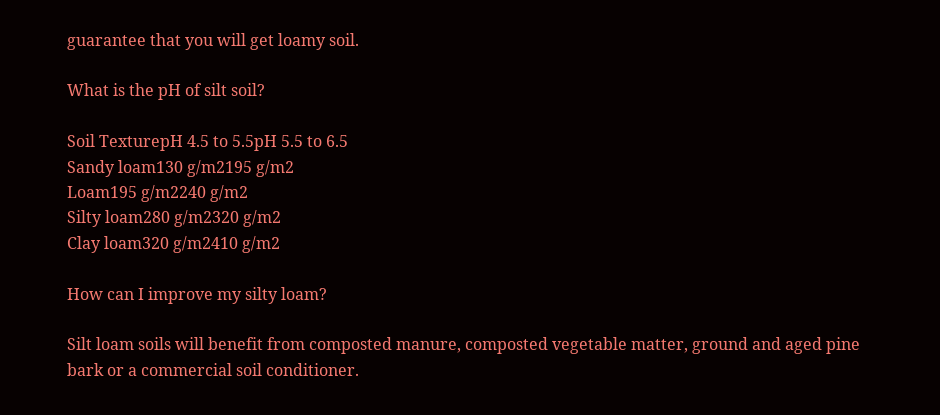guarantee that you will get loamy soil.

What is the pH of silt soil?

Soil TexturepH 4.5 to 5.5pH 5.5 to 6.5
Sandy loam130 g/m2195 g/m2
Loam195 g/m2240 g/m2
Silty loam280 g/m2320 g/m2
Clay loam320 g/m2410 g/m2

How can I improve my silty loam?

Silt loam soils will benefit from composted manure, composted vegetable matter, ground and aged pine bark or a commercial soil conditioner.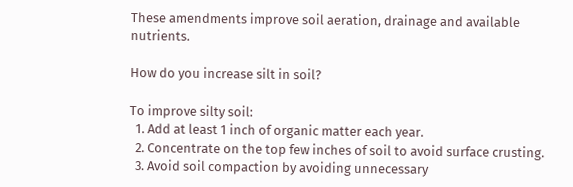These amendments improve soil aeration, drainage and available nutrients.

How do you increase silt in soil?

To improve silty soil:
  1. Add at least 1 inch of organic matter each year.
  2. Concentrate on the top few inches of soil to avoid surface crusting.
  3. Avoid soil compaction by avoiding unnecessary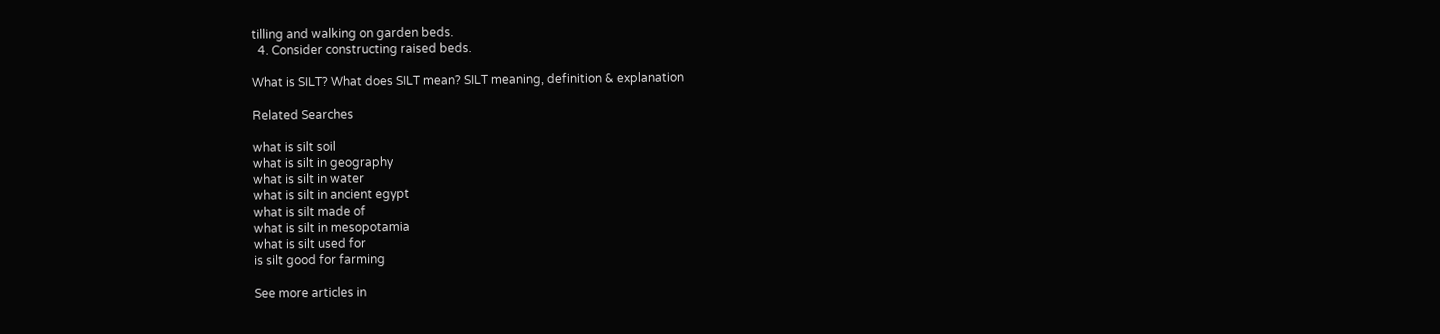tilling and walking on garden beds.
  4. Consider constructing raised beds.

What is SILT? What does SILT mean? SILT meaning, definition & explanation

Related Searches

what is silt soil
what is silt in geography
what is silt in water
what is silt in ancient egypt
what is silt made of
what is silt in mesopotamia
what is silt used for
is silt good for farming

See more articles in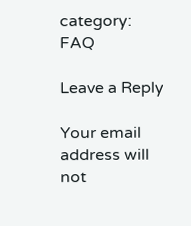category: FAQ

Leave a Reply

Your email address will not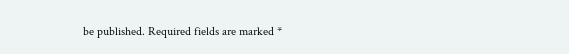be published. Required fields are marked *